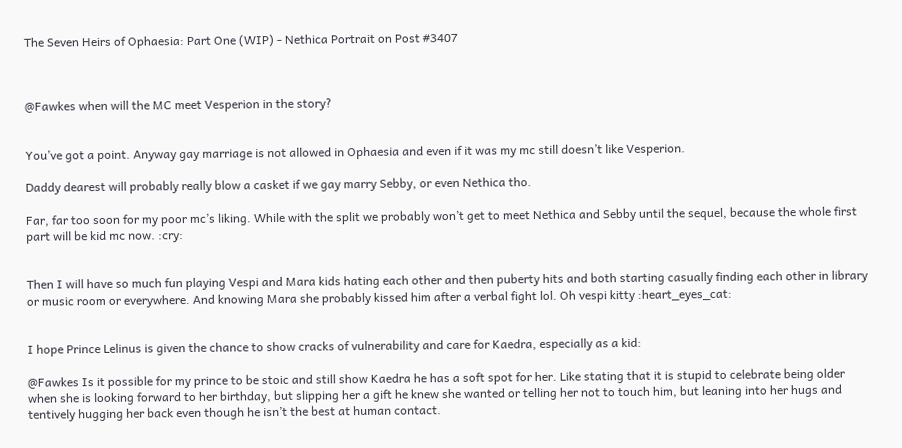The Seven Heirs of Ophaesia: Part One (WIP) - Nethica Portrait on Post #3407



@Fawkes when will the MC meet Vesperion in the story?


You’ve got a point. Anyway gay marriage is not allowed in Ophaesia and even if it was my mc still doesn’t like Vesperion.

Daddy dearest will probably really blow a casket if we gay marry Sebby, or even Nethica tho.

Far, far too soon for my poor mc’s liking. While with the split we probably won’t get to meet Nethica and Sebby until the sequel, because the whole first part will be kid mc now. :cry:


Then I will have so much fun playing Vespi and Mara kids hating each other and then puberty hits and both starting casually finding each other in library or music room or everywhere. And knowing Mara she probably kissed him after a verbal fight lol. Oh vespi kitty :heart_eyes_cat:


I hope Prince Lelinus is given the chance to show cracks of vulnerability and care for Kaedra, especially as a kid:

@Fawkes Is it possible for my prince to be stoic and still show Kaedra he has a soft spot for her. Like stating that it is stupid to celebrate being older when she is looking forward to her birthday, but slipping her a gift he knew she wanted or telling her not to touch him, but leaning into her hugs and tentively hugging her back even though he isn’t the best at human contact.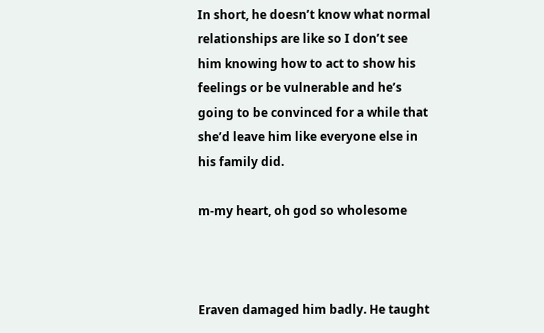In short, he doesn’t know what normal relationships are like so I don’t see him knowing how to act to show his feelings or be vulnerable and he’s going to be convinced for a while that she’d leave him like everyone else in his family did.

m-my heart, oh god so wholesome



Eraven damaged him badly. He taught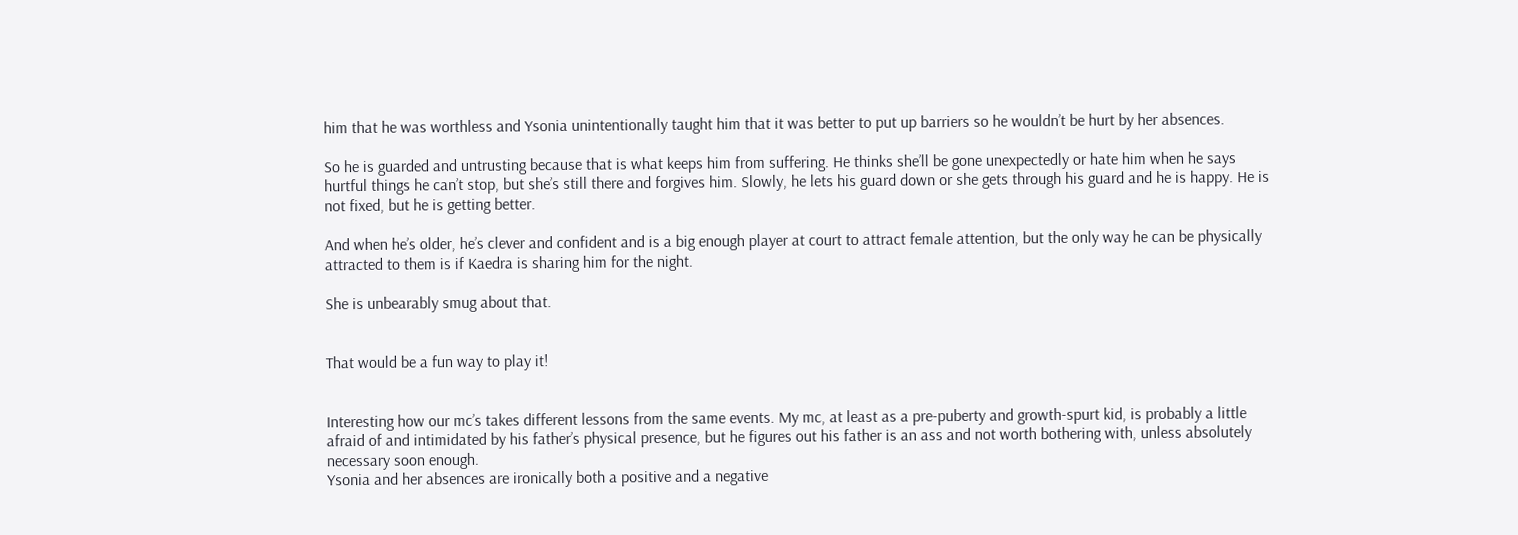him that he was worthless and Ysonia unintentionally taught him that it was better to put up barriers so he wouldn’t be hurt by her absences.

So he is guarded and untrusting because that is what keeps him from suffering. He thinks she’ll be gone unexpectedly or hate him when he says hurtful things he can’t stop, but she’s still there and forgives him. Slowly, he lets his guard down or she gets through his guard and he is happy. He is not fixed, but he is getting better.

And when he’s older, he’s clever and confident and is a big enough player at court to attract female attention, but the only way he can be physically attracted to them is if Kaedra is sharing him for the night.

She is unbearably smug about that.


That would be a fun way to play it!


Interesting how our mc’s takes different lessons from the same events. My mc, at least as a pre-puberty and growth-spurt kid, is probably a little afraid of and intimidated by his father’s physical presence, but he figures out his father is an ass and not worth bothering with, unless absolutely necessary soon enough.
Ysonia and her absences are ironically both a positive and a negative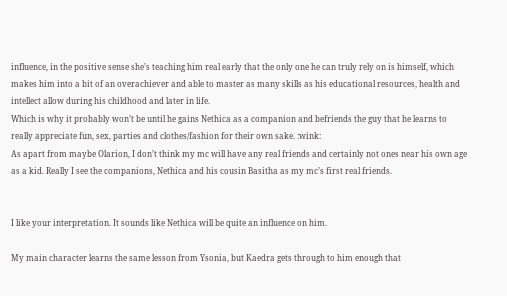influence, in the positive sense she’s teaching him real early that the only one he can truly rely on is himself, which makes him into a bit of an overachiever and able to master as many skills as his educational resources, health and intellect allow during his childhood and later in life.
Which is why it probably won’t be until he gains Nethica as a companion and befriends the guy that he learns to really appreciate fun, sex, parties and clothes/fashion for their own sake. :wink:
As apart from maybe Olarion, I don’t think my mc will have any real friends and certainly not ones near his own age as a kid. Really I see the companions, Nethica and his cousin Basitha as my mc’s first real friends.


I like your interpretation. It sounds like Nethica will be quite an influence on him.

My main character learns the same lesson from Ysonia, but Kaedra gets through to him enough that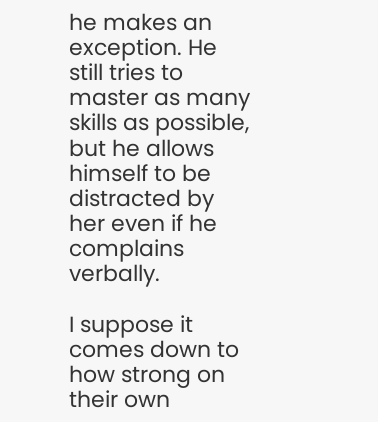he makes an exception. He still tries to master as many skills as possible, but he allows himself to be distracted by her even if he complains verbally.

I suppose it comes down to how strong on their own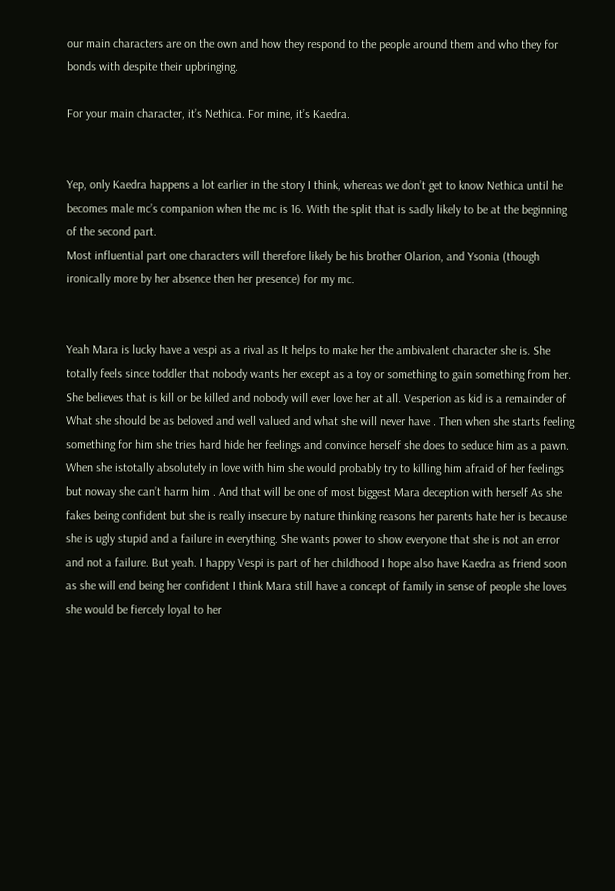our main characters are on the own and how they respond to the people around them and who they for bonds with despite their upbringing.

For your main character, it’s Nethica. For mine, it’s Kaedra.


Yep, only Kaedra happens a lot earlier in the story I think, whereas we don’t get to know Nethica until he becomes male mc’s companion when the mc is 16. With the split that is sadly likely to be at the beginning of the second part.
Most influential part one characters will therefore likely be his brother Olarion, and Ysonia (though ironically more by her absence then her presence) for my mc.


Yeah Mara is lucky have a vespi as a rival as It helps to make her the ambivalent character she is. She totally feels since toddler that nobody wants her except as a toy or something to gain something from her. She believes that is kill or be killed and nobody will ever love her at all. Vesperion as kid is a remainder of What she should be as beloved and well valued and what she will never have . Then when she starts feeling something for him she tries hard hide her feelings and convince herself she does to seduce him as a pawn. When she istotally absolutely in love with him she would probably try to killing him afraid of her feelings but noway she can’t harm him . And that will be one of most biggest Mara deception with herself As she fakes being confident but she is really insecure by nature thinking reasons her parents hate her is because she is ugly stupid and a failure in everything. She wants power to show everyone that she is not an error and not a failure. But yeah. I happy Vespi is part of her childhood I hope also have Kaedra as friend soon as she will end being her confident I think Mara still have a concept of family in sense of people she loves she would be fiercely loyal to her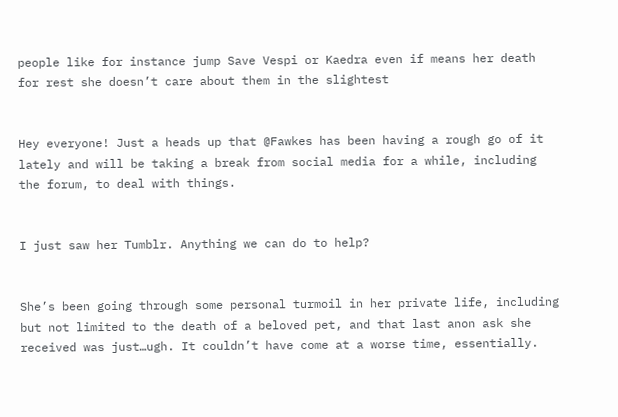people like for instance jump Save Vespi or Kaedra even if means her death for rest she doesn’t care about them in the slightest


Hey everyone! Just a heads up that @Fawkes has been having a rough go of it lately and will be taking a break from social media for a while, including the forum, to deal with things.


I just saw her Tumblr. Anything we can do to help?


She’s been going through some personal turmoil in her private life, including but not limited to the death of a beloved pet, and that last anon ask she received was just…ugh. It couldn’t have come at a worse time, essentially.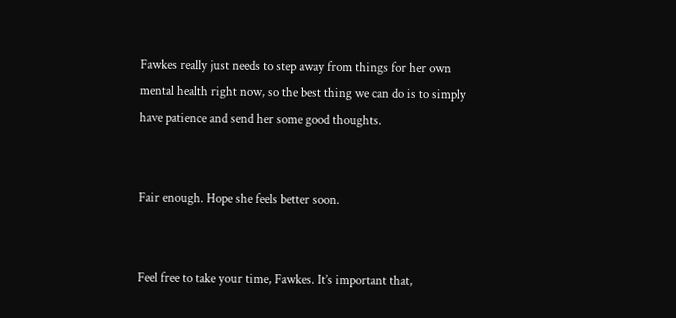Fawkes really just needs to step away from things for her own mental health right now, so the best thing we can do is to simply have patience and send her some good thoughts.


Fair enough. Hope she feels better soon.


Feel free to take your time, Fawkes. It’s important that,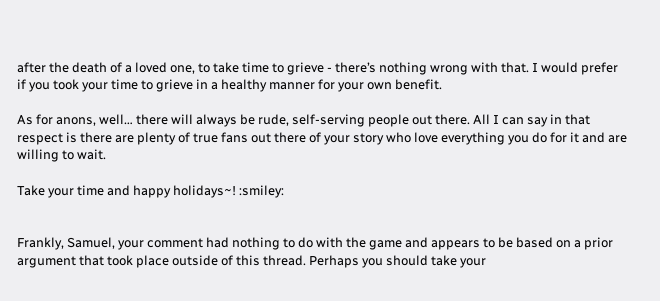after the death of a loved one, to take time to grieve - there’s nothing wrong with that. I would prefer if you took your time to grieve in a healthy manner for your own benefit.

As for anons, well… there will always be rude, self-serving people out there. All I can say in that respect is there are plenty of true fans out there of your story who love everything you do for it and are willing to wait.

Take your time and happy holidays~! :smiley:


Frankly, Samuel, your comment had nothing to do with the game and appears to be based on a prior argument that took place outside of this thread. Perhaps you should take your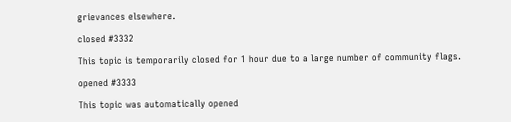grievances elsewhere.

closed #3332

This topic is temporarily closed for 1 hour due to a large number of community flags.

opened #3333

This topic was automatically opened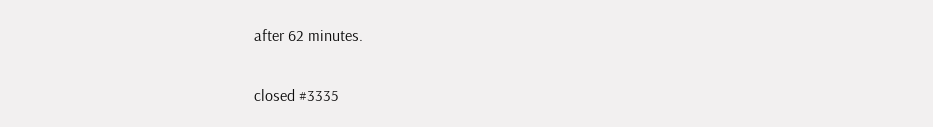after 62 minutes.

closed #3335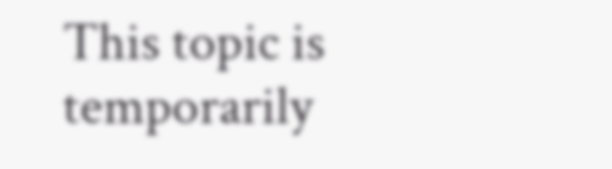This topic is temporarily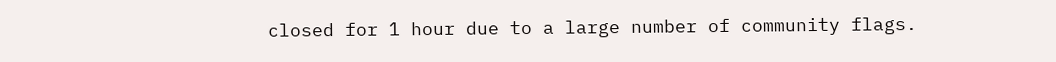closed for 1 hour due to a large number of community flags.